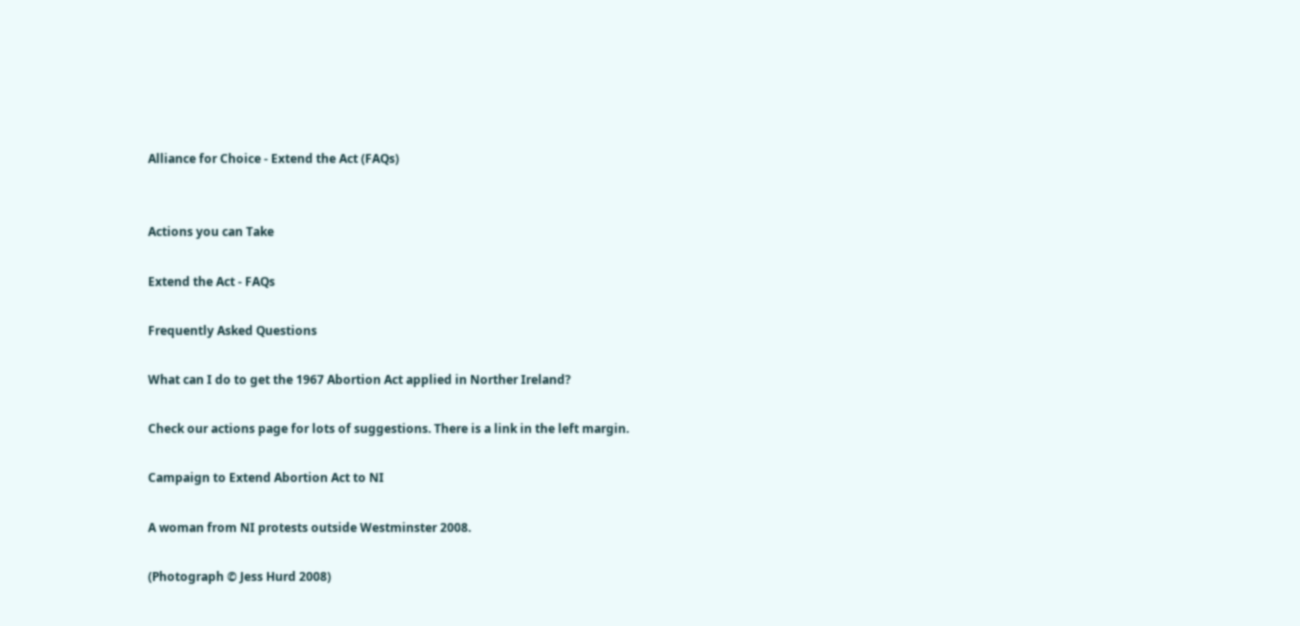Alliance for Choice - Extend the Act (FAQs)


Actions you can Take

Extend the Act - FAQs

Frequently Asked Questions

What can I do to get the 1967 Abortion Act applied in Norther Ireland?

Check our actions page for lots of suggestions. There is a link in the left margin.

Campaign to Extend Abortion Act to NI

A woman from NI protests outside Westminster 2008.

(Photograph © Jess Hurd 2008)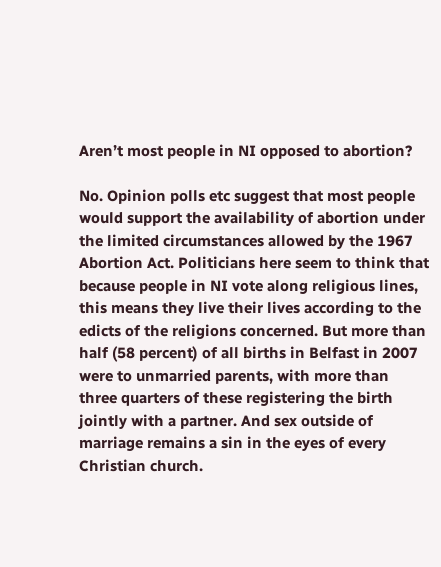Aren’t most people in NI opposed to abortion?

No. Opinion polls etc suggest that most people would support the availability of abortion under the limited circumstances allowed by the 1967 Abortion Act. Politicians here seem to think that because people in NI vote along religious lines, this means they live their lives according to the edicts of the religions concerned. But more than half (58 percent) of all births in Belfast in 2007 were to unmarried parents, with more than three quarters of these registering the birth jointly with a partner. And sex outside of marriage remains a sin in the eyes of every Christian church.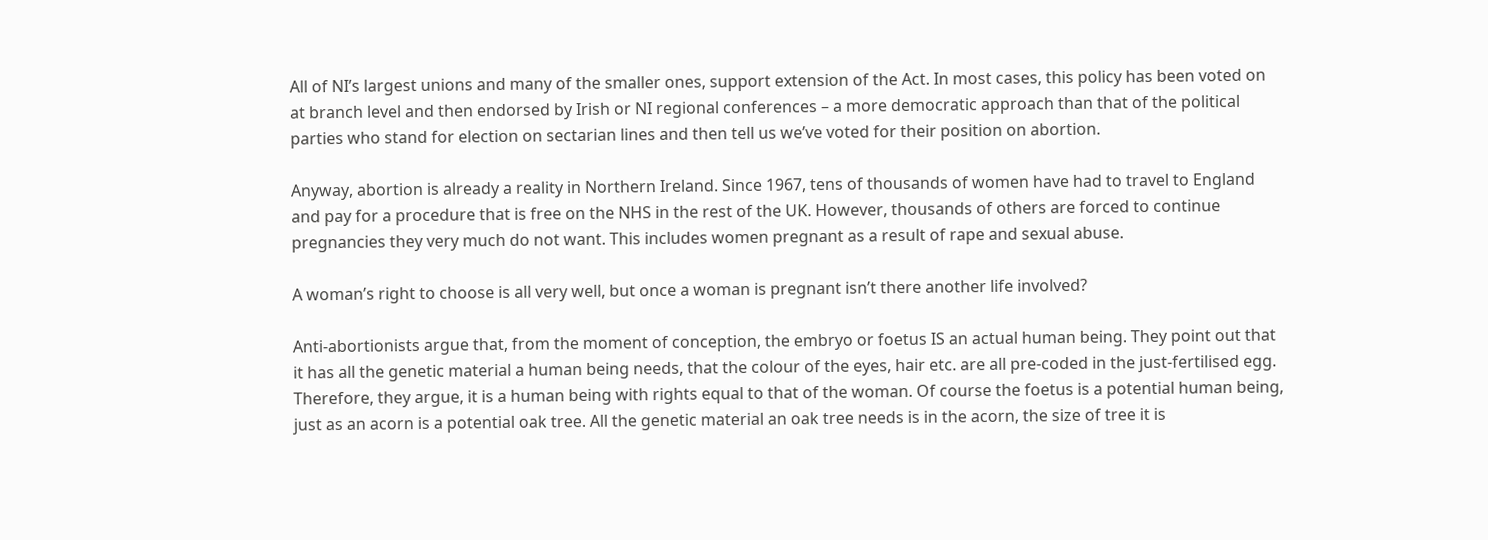All of NI’s largest unions and many of the smaller ones, support extension of the Act. In most cases, this policy has been voted on at branch level and then endorsed by Irish or NI regional conferences – a more democratic approach than that of the political parties who stand for election on sectarian lines and then tell us we’ve voted for their position on abortion.

Anyway, abortion is already a reality in Northern Ireland. Since 1967, tens of thousands of women have had to travel to England and pay for a procedure that is free on the NHS in the rest of the UK. However, thousands of others are forced to continue pregnancies they very much do not want. This includes women pregnant as a result of rape and sexual abuse.

A woman’s right to choose is all very well, but once a woman is pregnant isn’t there another life involved?

Anti-abortionists argue that, from the moment of conception, the embryo or foetus IS an actual human being. They point out that it has all the genetic material a human being needs, that the colour of the eyes, hair etc. are all pre-coded in the just-fertilised egg. Therefore, they argue, it is a human being with rights equal to that of the woman. Of course the foetus is a potential human being, just as an acorn is a potential oak tree. All the genetic material an oak tree needs is in the acorn, the size of tree it is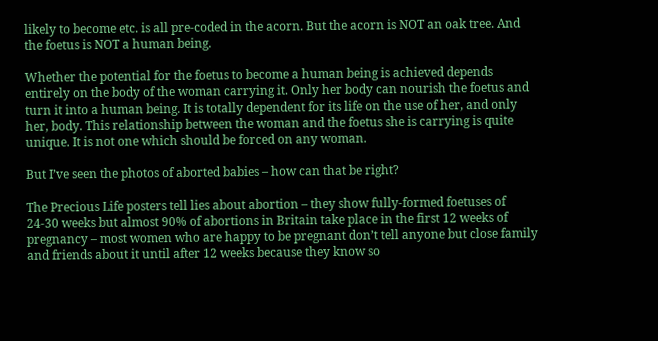likely to become etc. is all pre-coded in the acorn. But the acorn is NOT an oak tree. And the foetus is NOT a human being.

Whether the potential for the foetus to become a human being is achieved depends entirely on the body of the woman carrying it. Only her body can nourish the foetus and turn it into a human being. It is totally dependent for its life on the use of her, and only her, body. This relationship between the woman and the foetus she is carrying is quite unique. It is not one which should be forced on any woman.

But I’ve seen the photos of aborted babies – how can that be right?

The Precious Life posters tell lies about abortion – they show fully-formed foetuses of 24-30 weeks but almost 90% of abortions in Britain take place in the first 12 weeks of pregnancy – most women who are happy to be pregnant don’t tell anyone but close family and friends about it until after 12 weeks because they know so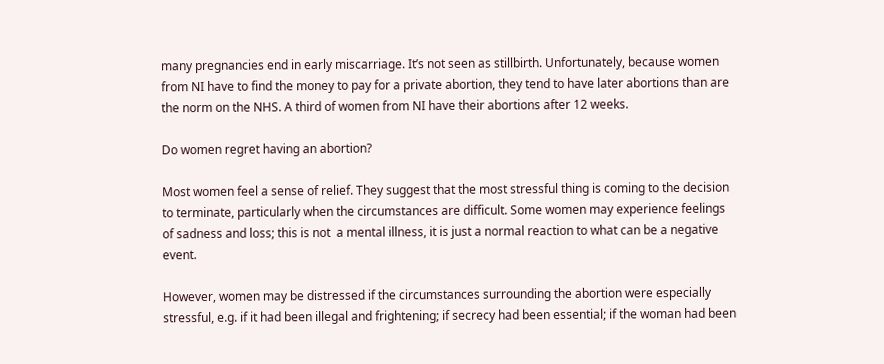many pregnancies end in early miscarriage. It’s not seen as stillbirth. Unfortunately, because women from NI have to find the money to pay for a private abortion, they tend to have later abortions than are the norm on the NHS. A third of women from NI have their abortions after 12 weeks.

Do women regret having an abortion?

Most women feel a sense of relief. They suggest that the most stressful thing is coming to the decision to terminate, particularly when the circumstances are difficult. Some women may experience feelings of sadness and loss; this is not  a mental illness, it is just a normal reaction to what can be a negative event.

However, women may be distressed if the circumstances surrounding the abortion were especially stressful, e.g. if it had been illegal and frightening; if secrecy had been essential; if the woman had been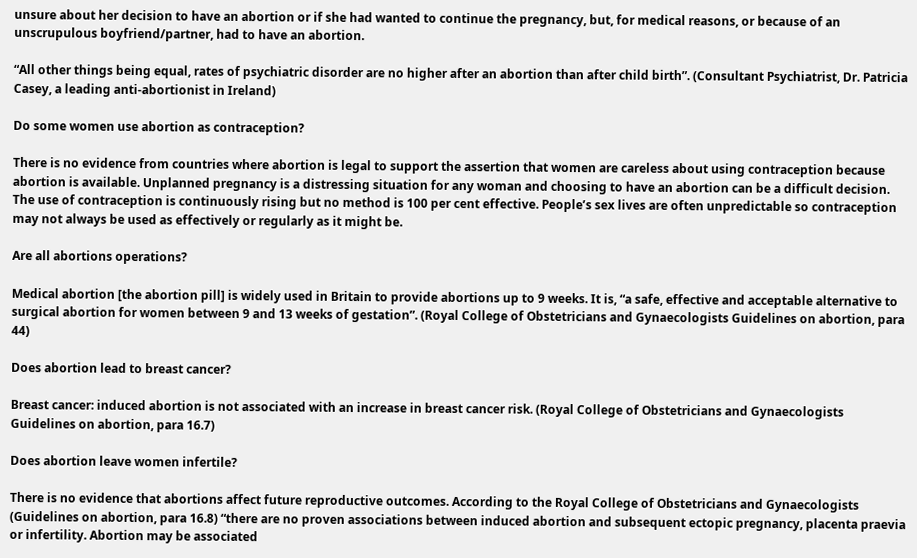unsure about her decision to have an abortion or if she had wanted to continue the pregnancy, but, for medical reasons, or because of an unscrupulous boyfriend/partner, had to have an abortion.

“All other things being equal, rates of psychiatric disorder are no higher after an abortion than after child birth”. (Consultant Psychiatrist, Dr. Patricia Casey, a leading anti-abortionist in Ireland)

Do some women use abortion as contraception?

There is no evidence from countries where abortion is legal to support the assertion that women are careless about using contraception because abortion is available. Unplanned pregnancy is a distressing situation for any woman and choosing to have an abortion can be a difficult decision. The use of contraception is continuously rising but no method is 100 per cent effective. People’s sex lives are often unpredictable so contraception may not always be used as effectively or regularly as it might be.

Are all abortions operations?

Medical abortion [the abortion pill] is widely used in Britain to provide abortions up to 9 weeks. It is, “a safe, effective and acceptable alternative to surgical abortion for women between 9 and 13 weeks of gestation”. (Royal College of Obstetricians and Gynaecologists Guidelines on abortion, para 44)

Does abortion lead to breast cancer?

Breast cancer: induced abortion is not associated with an increase in breast cancer risk. (Royal College of Obstetricians and Gynaecologists Guidelines on abortion, para 16.7)

Does abortion leave women infertile?

There is no evidence that abortions affect future reproductive outcomes. According to the Royal College of Obstetricians and Gynaecologists (Guidelines on abortion, para 16.8) “there are no proven associations between induced abortion and subsequent ectopic pregnancy, placenta praevia or infertility. Abortion may be associated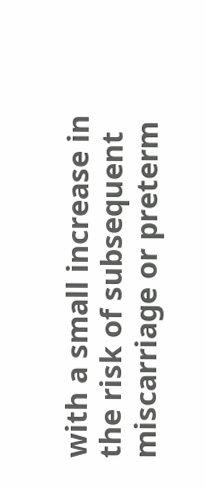with a small increase in the risk of subsequent miscarriage or preterm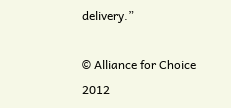delivery.”

© Alliance for Choice 2012